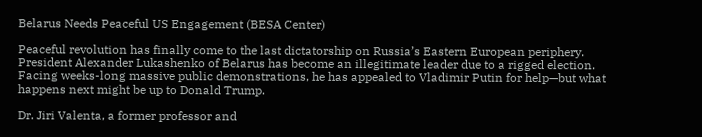Belarus Needs Peaceful US Engagement (BESA Center)

Peaceful revolution has finally come to the last dictatorship on Russia’s Eastern European periphery. President Alexander Lukashenko of Belarus has become an illegitimate leader due to a rigged election. Facing weeks-long massive public demonstrations, he has appealed to Vladimir Putin for help—but what happens next might be up to Donald Trump.

Dr. Jiri Valenta, a former professor and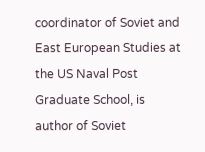coordinator of Soviet and East European Studies at the US Naval Post Graduate School, is author of Soviet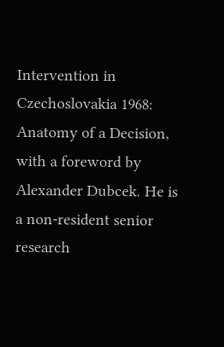Intervention in Czechoslovakia 1968: Anatomy of a Decision, with a foreword by Alexander Dubcek. He is a non-resident senior research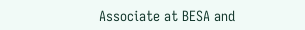Associate at BESA and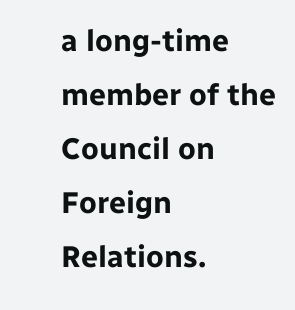a long-time member of the Council on Foreign Relations.